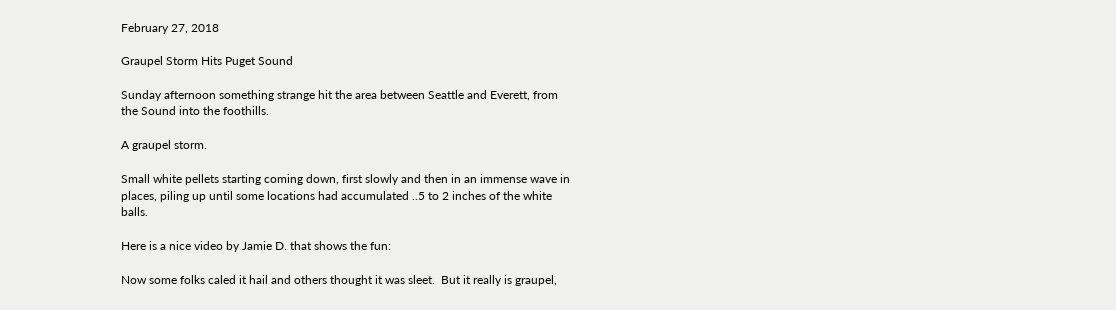February 27, 2018

Graupel Storm Hits Puget Sound

Sunday afternoon something strange hit the area between Seattle and Everett, from the Sound into the foothills.

A graupel storm.

Small white pellets starting coming down, first slowly and then in an immense wave in places, piling up until some locations had accumulated ..5 to 2 inches of the white balls.

Here is a nice video by Jamie D. that shows the fun:

Now some folks caled it hail and others thought it was sleet.  But it really is graupel,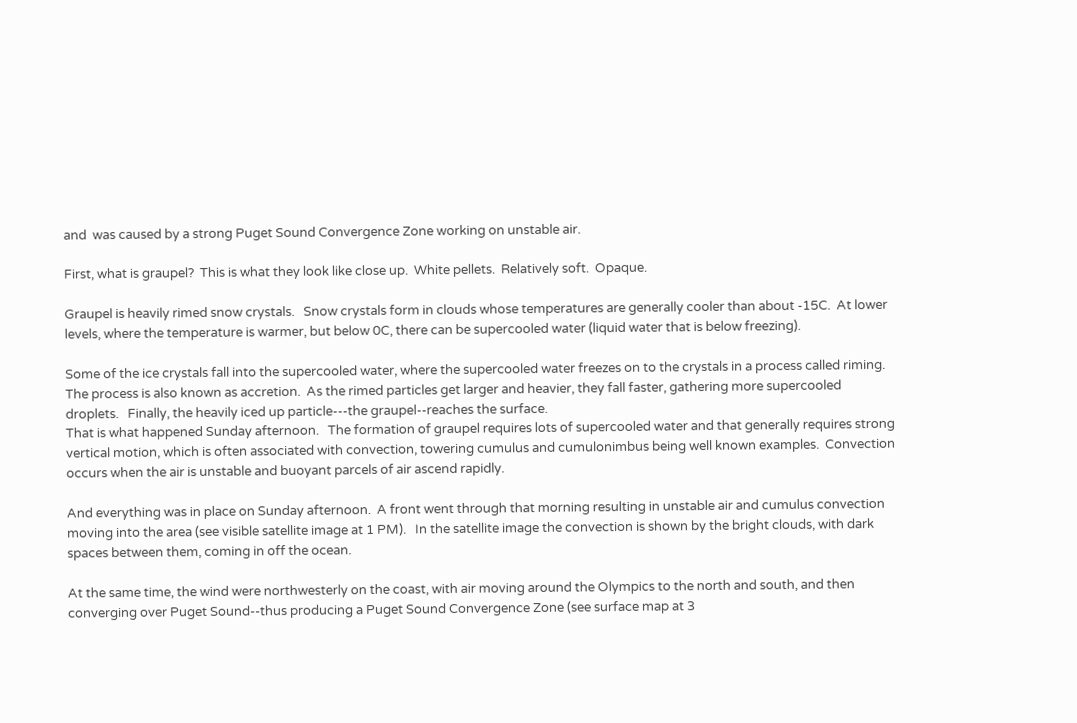and  was caused by a strong Puget Sound Convergence Zone working on unstable air.

First, what is graupel?  This is what they look like close up.  White pellets.  Relatively soft.  Opaque.

Graupel is heavily rimed snow crystals.   Snow crystals form in clouds whose temperatures are generally cooler than about -15C.  At lower levels, where the temperature is warmer, but below 0C, there can be supercooled water (liquid water that is below freezing).

Some of the ice crystals fall into the supercooled water, where the supercooled water freezes on to the crystals in a process called riming.   The process is also known as accretion.  As the rimed particles get larger and heavier, they fall faster, gathering more supercooled droplets.   Finally, the heavily iced up particle---the graupel--reaches the surface.
That is what happened Sunday afternoon.   The formation of graupel requires lots of supercooled water and that generally requires strong vertical motion, which is often associated with convection, towering cumulus and cumulonimbus being well known examples.  Convection occurs when the air is unstable and buoyant parcels of air ascend rapidly.

And everything was in place on Sunday afternoon.  A front went through that morning resulting in unstable air and cumulus convection moving into the area (see visible satellite image at 1 PM).   In the satellite image the convection is shown by the bright clouds, with dark spaces between them, coming in off the ocean.

At the same time, the wind were northwesterly on the coast, with air moving around the Olympics to the north and south, and then converging over Puget Sound--thus producing a Puget Sound Convergence Zone (see surface map at 3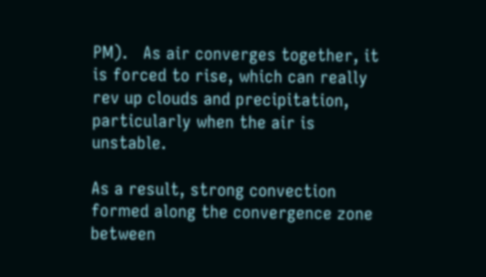PM).   As air converges together, it is forced to rise, which can really rev up clouds and precipitation, particularly when the air is unstable.

As a result, strong convection formed along the convergence zone between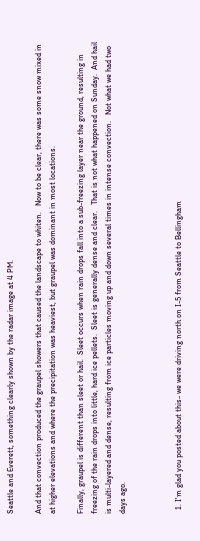Seattle and Everett, something clearly shown by the radar image at 4 PM.

And that convection produced the graupel showers that caused the landscape to whiten.   Now to be clear, there was some snow mixed in at higher elevations and where the precipitation was heaviest, but graupel was dominant in most locations.

Finally, graupel is different than sleet or hail.  Sleet occurs when rain drops fall into a sub-freezing layer near the ground, resulting in freezing of the rain drops into little, hard ice pellets.  Sleet is generally dense and clear.   That is not what happened on Sunday.  And hail is multi-layered and dense, resulting from ice particles moving up and down several times in intense convection.   Not what we had two days ago.



  1. I'm glad you posted about this- we were driving north on I-5 from Seattle to Bellingham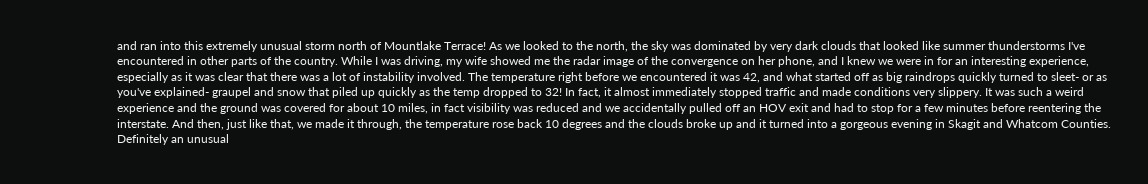and ran into this extremely unusual storm north of Mountlake Terrace! As we looked to the north, the sky was dominated by very dark clouds that looked like summer thunderstorms I've encountered in other parts of the country. While I was driving, my wife showed me the radar image of the convergence on her phone, and I knew we were in for an interesting experience, especially as it was clear that there was a lot of instability involved. The temperature right before we encountered it was 42, and what started off as big raindrops quickly turned to sleet- or as you've explained- graupel and snow that piled up quickly as the temp dropped to 32! In fact, it almost immediately stopped traffic and made conditions very slippery. It was such a weird experience and the ground was covered for about 10 miles, in fact visibility was reduced and we accidentally pulled off an HOV exit and had to stop for a few minutes before reentering the interstate. And then, just like that, we made it through, the temperature rose back 10 degrees and the clouds broke up and it turned into a gorgeous evening in Skagit and Whatcom Counties. Definitely an unusual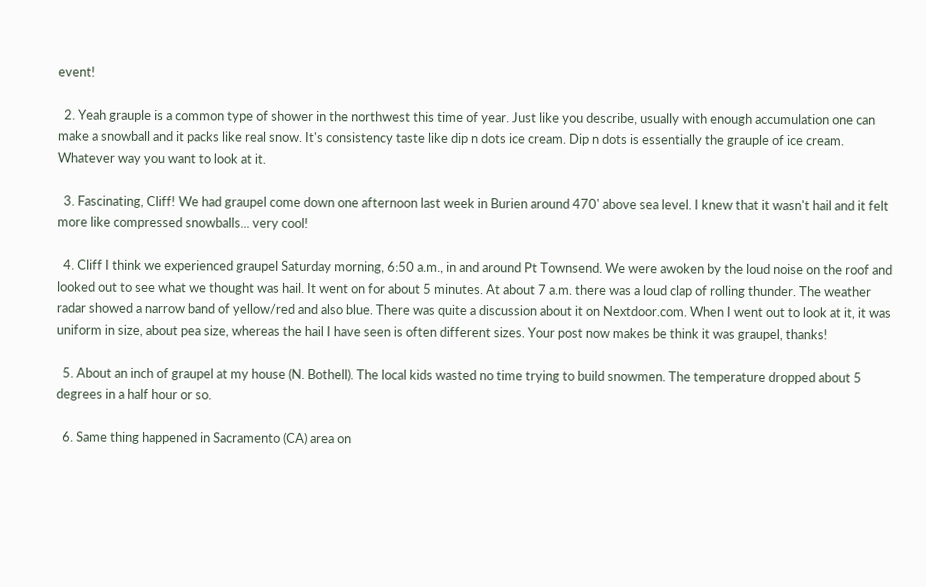event!

  2. Yeah grauple is a common type of shower in the northwest this time of year. Just like you describe, usually with enough accumulation one can make a snowball and it packs like real snow. It's consistency taste like dip n dots ice cream. Dip n dots is essentially the grauple of ice cream. Whatever way you want to look at it.

  3. Fascinating, Cliff! We had graupel come down one afternoon last week in Burien around 470' above sea level. I knew that it wasn't hail and it felt more like compressed snowballs... very cool!

  4. Cliff I think we experienced graupel Saturday morning, 6:50 a.m., in and around Pt Townsend. We were awoken by the loud noise on the roof and looked out to see what we thought was hail. It went on for about 5 minutes. At about 7 a.m. there was a loud clap of rolling thunder. The weather radar showed a narrow band of yellow/red and also blue. There was quite a discussion about it on Nextdoor.com. When I went out to look at it, it was uniform in size, about pea size, whereas the hail I have seen is often different sizes. Your post now makes be think it was graupel, thanks!

  5. About an inch of graupel at my house (N. Bothell). The local kids wasted no time trying to build snowmen. The temperature dropped about 5 degrees in a half hour or so.

  6. Same thing happened in Sacramento (CA) area on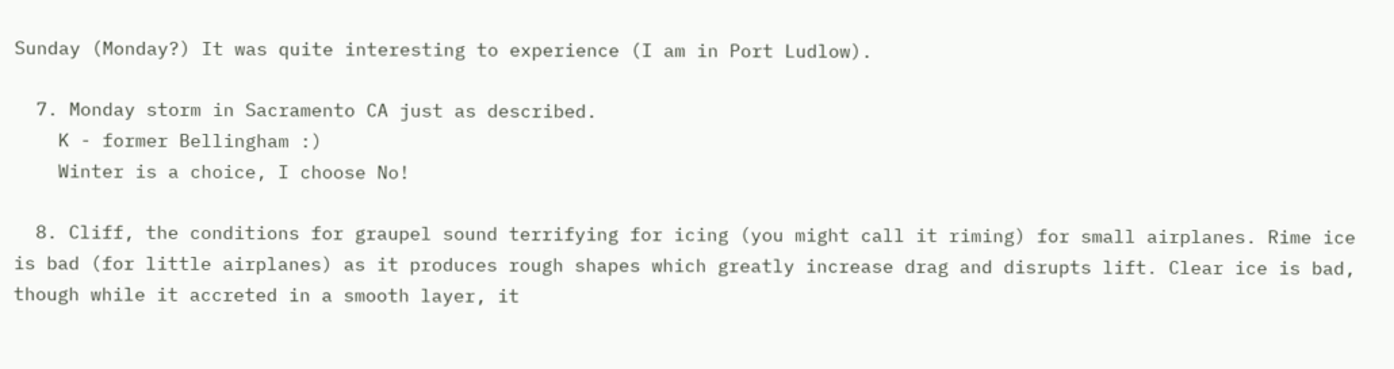Sunday (Monday?) It was quite interesting to experience (I am in Port Ludlow).

  7. Monday storm in Sacramento CA just as described.
    K - former Bellingham :)
    Winter is a choice, I choose No!

  8. Cliff, the conditions for graupel sound terrifying for icing (you might call it riming) for small airplanes. Rime ice is bad (for little airplanes) as it produces rough shapes which greatly increase drag and disrupts lift. Clear ice is bad, though while it accreted in a smooth layer, it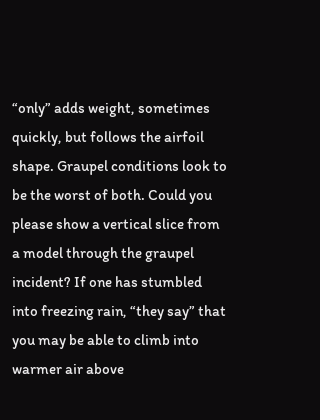“only” adds weight, sometimes quickly, but follows the airfoil shape. Graupel conditions look to be the worst of both. Could you please show a vertical slice from a model through the graupel incident? If one has stumbled into freezing rain, “they say” that you may be able to climb into warmer air above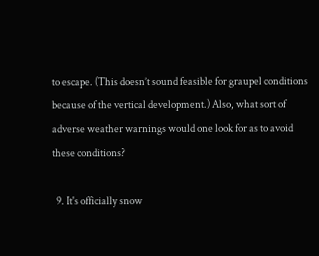to escape. (This doesn’t sound feasible for graupel conditions because of the vertical development.) Also, what sort of adverse weather warnings would one look for as to avoid these conditions?

  9. It's officially snow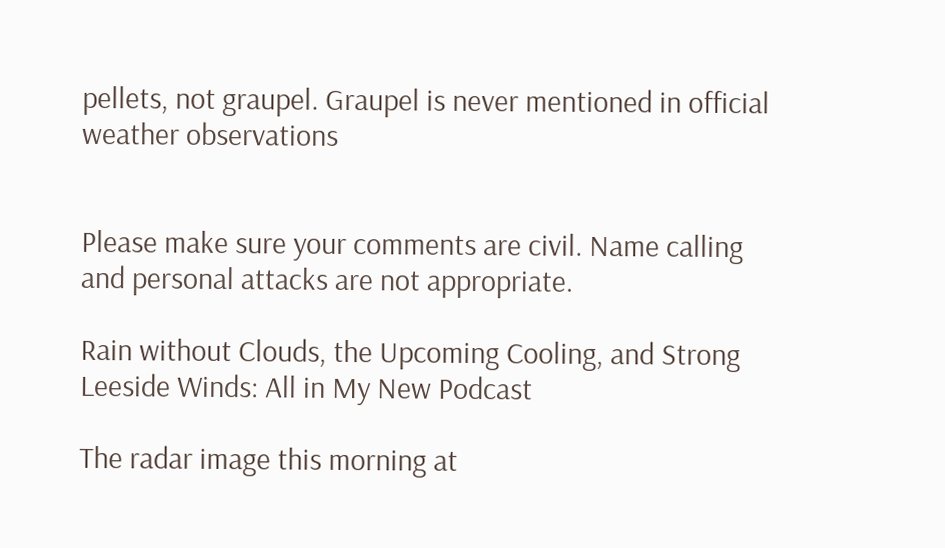pellets, not graupel. Graupel is never mentioned in official weather observations


Please make sure your comments are civil. Name calling and personal attacks are not appropriate.

Rain without Clouds, the Upcoming Cooling, and Strong Leeside Winds: All in My New Podcast

The radar image this morning at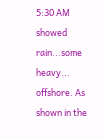5:30 AM showed rain...some heavy... offshore. As shown in the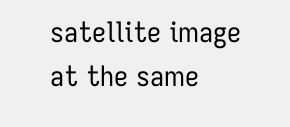satellite image at the same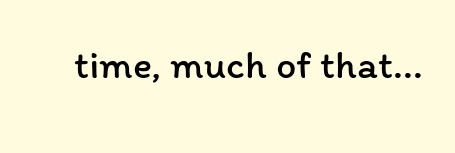time, much of that...